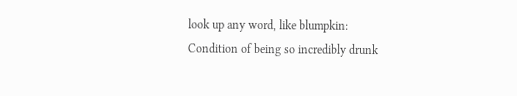look up any word, like blumpkin:
Condition of being so incredibly drunk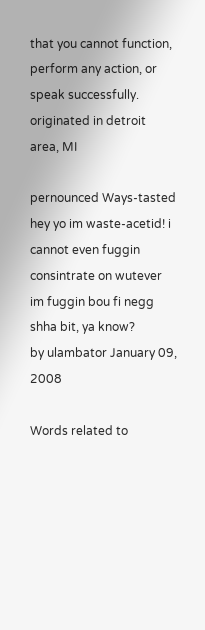that you cannot function, perform any action, or speak successfully. originated in detroit area, MI

pernounced Ways-tasted
hey yo im waste-acetid! i cannot even fuggin consintrate on wutever im fuggin bou fi negg shha bit, ya know?
by ulambator January 09, 2008

Words related to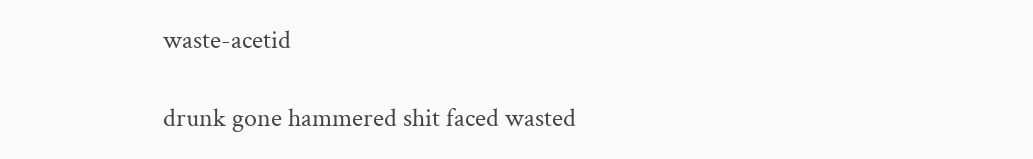waste-acetid

drunk gone hammered shit faced wasted